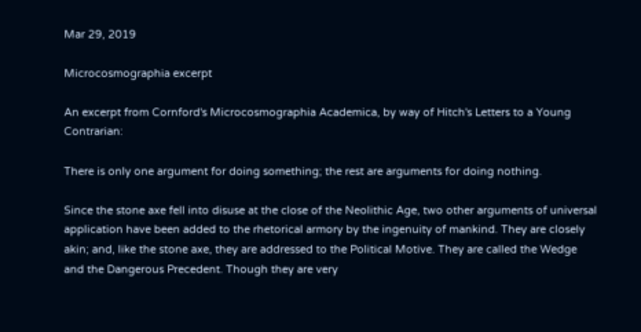Mar 29, 2019

Microcosmographia excerpt

An excerpt from Cornford's Microcosmographia Academica, by way of Hitch's Letters to a Young Contrarian:

There is only one argument for doing something; the rest are arguments for doing nothing.

Since the stone axe fell into disuse at the close of the Neolithic Age, two other arguments of universal application have been added to the rhetorical armory by the ingenuity of mankind. They are closely akin; and, like the stone axe, they are addressed to the Political Motive. They are called the Wedge and the Dangerous Precedent. Though they are very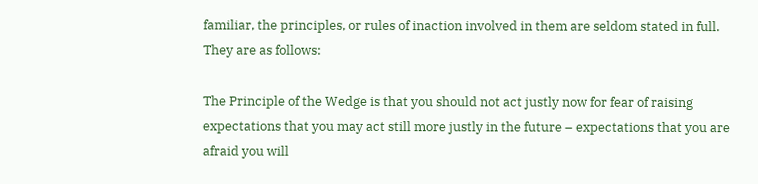familiar, the principles, or rules of inaction involved in them are seldom stated in full. They are as follows:

The Principle of the Wedge is that you should not act justly now for fear of raising expectations that you may act still more justly in the future – expectations that you are afraid you will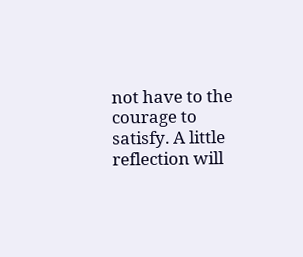not have to the courage to satisfy. A little reflection will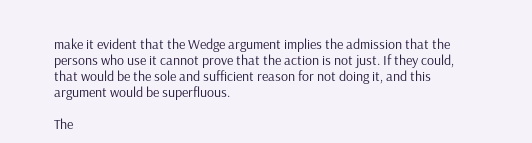make it evident that the Wedge argument implies the admission that the persons who use it cannot prove that the action is not just. If they could, that would be the sole and sufficient reason for not doing it, and this argument would be superfluous.

The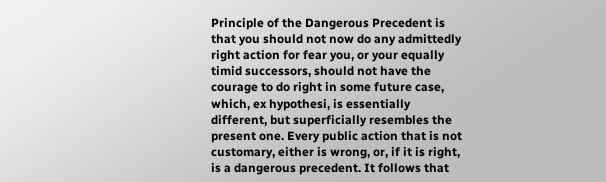Principle of the Dangerous Precedent is that you should not now do any admittedly right action for fear you, or your equally timid successors, should not have the courage to do right in some future case, which, ex hypothesi, is essentially different, but superficially resembles the present one. Every public action that is not customary, either is wrong, or, if it is right, is a dangerous precedent. It follows that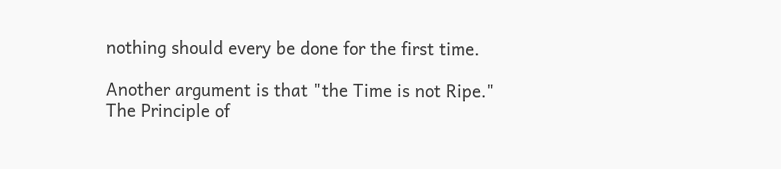nothing should every be done for the first time.

Another argument is that "the Time is not Ripe." The Principle of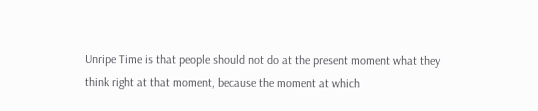Unripe Time is that people should not do at the present moment what they think right at that moment, because the moment at which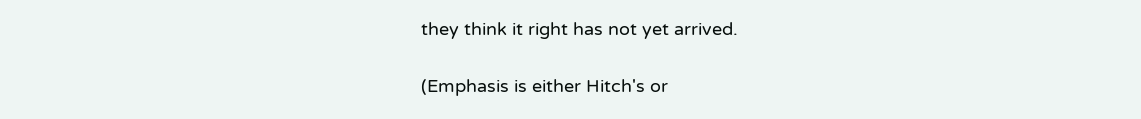they think it right has not yet arrived.

(Emphasis is either Hitch's or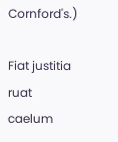Cornford's.)

Fiat justitia ruat caelum